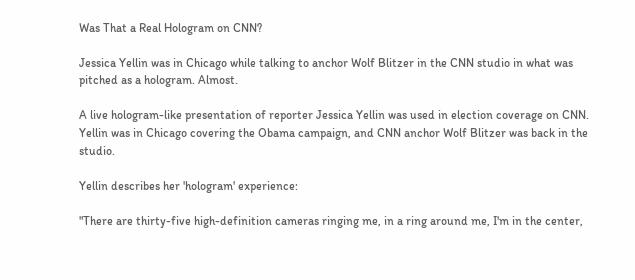Was That a Real Hologram on CNN?

Jessica Yellin was in Chicago while talking to anchor Wolf Blitzer in the CNN studio in what was pitched as a hologram. Almost.

A live hologram-like presentation of reporter Jessica Yellin was used in election coverage on CNN. Yellin was in Chicago covering the Obama campaign, and CNN anchor Wolf Blitzer was back in the studio.

Yellin describes her 'hologram' experience:

"There are thirty-five high-definition cameras ringing me, in a ring around me, I'm in the center,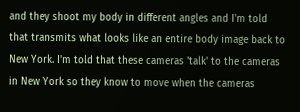and they shoot my body in different angles and I'm told that transmits what looks like an entire body image back to New York. I'm told that these cameras 'talk' to the cameras in New York so they know to move when the cameras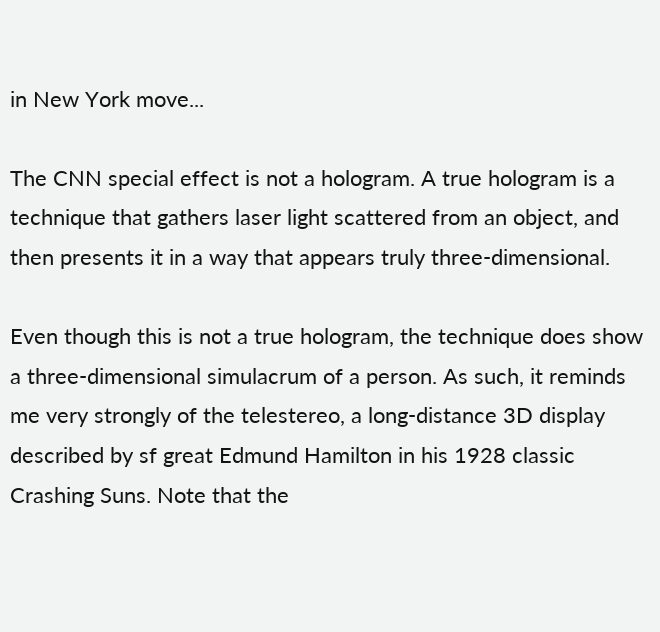in New York move...

The CNN special effect is not a hologram. A true hologram is a technique that gathers laser light scattered from an object, and then presents it in a way that appears truly three-dimensional.

Even though this is not a true hologram, the technique does show a three-dimensional simulacrum of a person. As such, it reminds me very strongly of the telestereo, a long-distance 3D display described by sf great Edmund Hamilton in his 1928 classic Crashing Suns. Note that the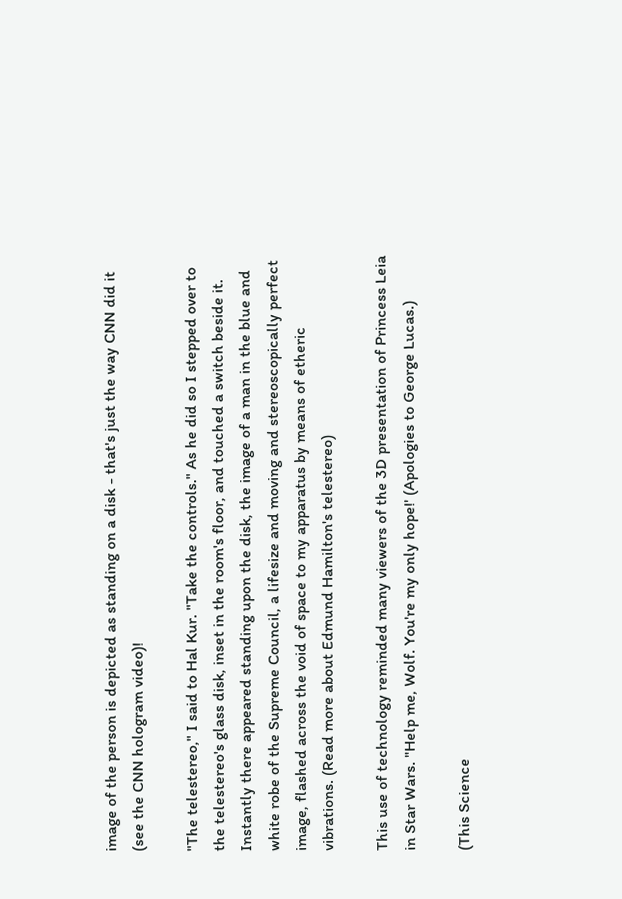image of the person is depicted as standing on a disk - that's just the way CNN did it (see the CNN hologram video)!

"The telestereo," I said to Hal Kur. "Take the controls." As he did so I stepped over to the telestereo's glass disk, inset in the room's floor, and touched a switch beside it. Instantly there appeared standing upon the disk, the image of a man in the blue and white robe of the Supreme Council, a lifesize and moving and stereoscopically perfect image, flashed across the void of space to my apparatus by means of etheric vibrations. (Read more about Edmund Hamilton's telestereo)

This use of technology reminded many viewers of the 3D presentation of Princess Leia in Star Wars. "Help me, Wolf. You're my only hope!' (Apologies to George Lucas.)

(This Science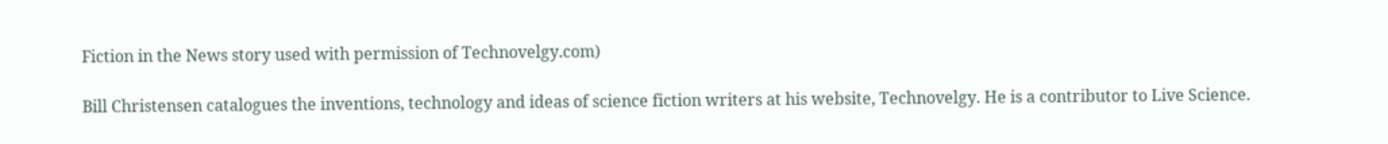Fiction in the News story used with permission of Technovelgy.com)

Bill Christensen catalogues the inventions, technology and ideas of science fiction writers at his website, Technovelgy. He is a contributor to Live Science.